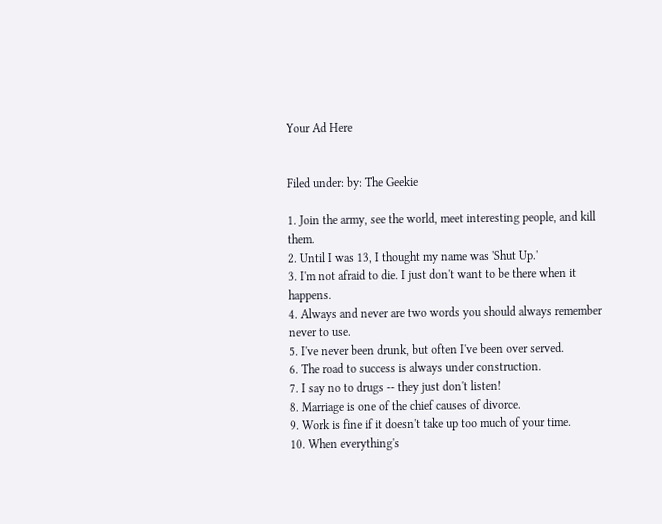Your Ad Here


Filed under: by: The Geekie

1. Join the army, see the world, meet interesting people, and kill them.
2. Until I was 13, I thought my name was 'Shut Up.'
3. I'm not afraid to die. I just don't want to be there when it happens.
4. Always and never are two words you should always remember never to use.
5. I've never been drunk, but often I've been over served.
6. The road to success is always under construction.
7. I say no to drugs -- they just don't listen!
8. Marriage is one of the chief causes of divorce.
9. Work is fine if it doesn't take up too much of your time.
10. When everything's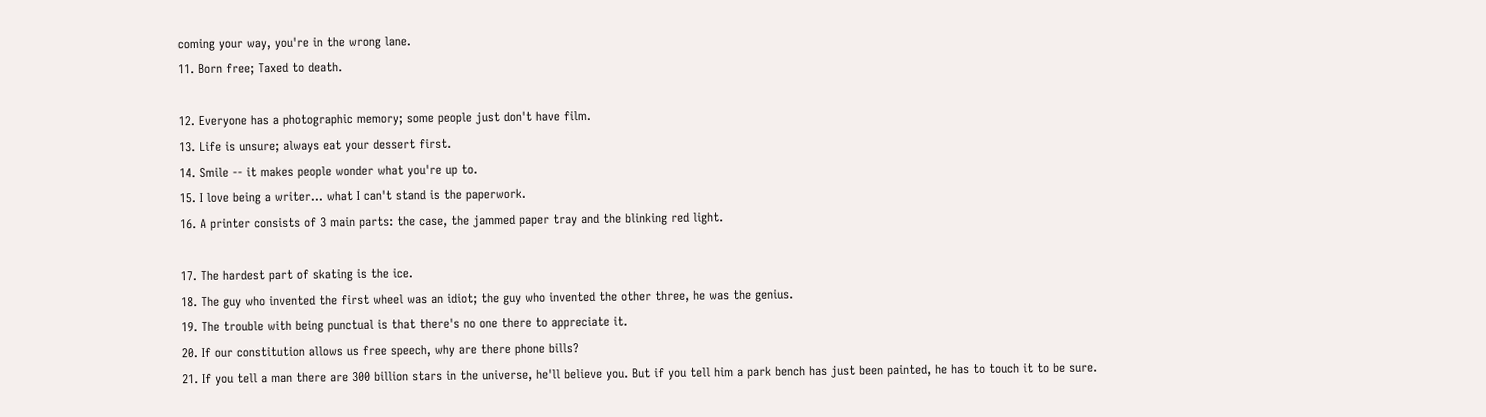coming your way, you're in the wrong lane.
11. Born free; Taxed to death.

12. Everyone has a photographic memory; some people just don't have film.
13. Life is unsure; always eat your dessert first.
14. Smile -- it makes people wonder what you're up to.
15. I love being a writer... what I can't stand is the paperwork.
16. A printer consists of 3 main parts: the case, the jammed paper tray and the blinking red light.

17. The hardest part of skating is the ice.
18. The guy who invented the first wheel was an idiot; the guy who invented the other three, he was the genius.
19. The trouble with being punctual is that there's no one there to appreciate it.
20. If our constitution allows us free speech, why are there phone bills?
21. If you tell a man there are 300 billion stars in the universe, he'll believe you. But if you tell him a park bench has just been painted, he has to touch it to be sure.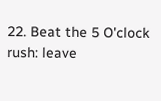22. Beat the 5 O'clock rush: leave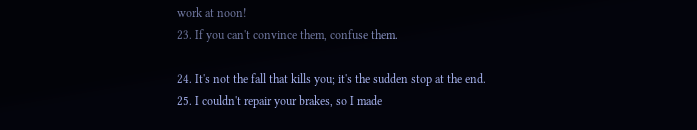work at noon!
23. If you can't convince them, confuse them.

24. It's not the fall that kills you; it's the sudden stop at the end.
25. I couldn't repair your brakes, so I made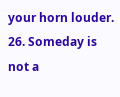your horn louder.
26. Someday is not a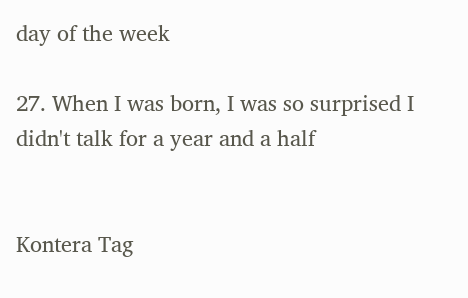day of the week

27. When I was born, I was so surprised I didn't talk for a year and a half


Kontera Tag